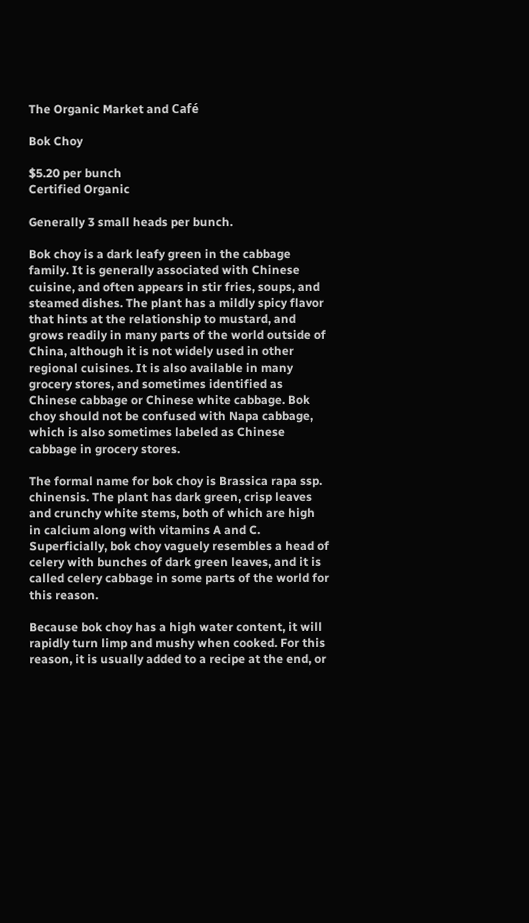The Organic Market and Café

Bok Choy

$5.20 per bunch
Certified Organic

Generally 3 small heads per bunch.

Bok choy is a dark leafy green in the cabbage family. It is generally associated with Chinese cuisine, and often appears in stir fries, soups, and steamed dishes. The plant has a mildly spicy flavor that hints at the relationship to mustard, and grows readily in many parts of the world outside of China, although it is not widely used in other regional cuisines. It is also available in many grocery stores, and sometimes identified as Chinese cabbage or Chinese white cabbage. Bok choy should not be confused with Napa cabbage, which is also sometimes labeled as Chinese cabbage in grocery stores.

The formal name for bok choy is Brassica rapa ssp. chinensis. The plant has dark green, crisp leaves and crunchy white stems, both of which are high in calcium along with vitamins A and C. Superficially, bok choy vaguely resembles a head of celery with bunches of dark green leaves, and it is called celery cabbage in some parts of the world for this reason.

Because bok choy has a high water content, it will rapidly turn limp and mushy when cooked. For this reason, it is usually added to a recipe at the end, or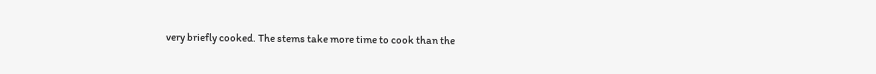very briefly cooked. The stems take more time to cook than the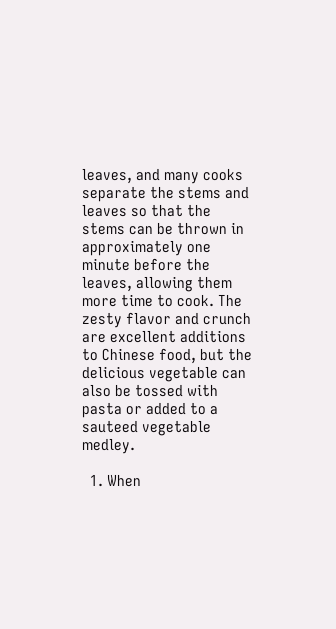leaves, and many cooks separate the stems and leaves so that the stems can be thrown in approximately one minute before the leaves, allowing them more time to cook. The zesty flavor and crunch are excellent additions to Chinese food, but the delicious vegetable can also be tossed with pasta or added to a sauteed vegetable medley.

  1. When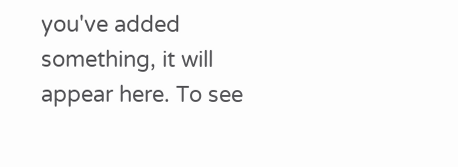you've added something, it will appear here. To see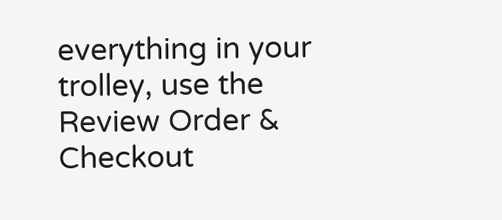everything in your trolley, use the Review Order & Checkout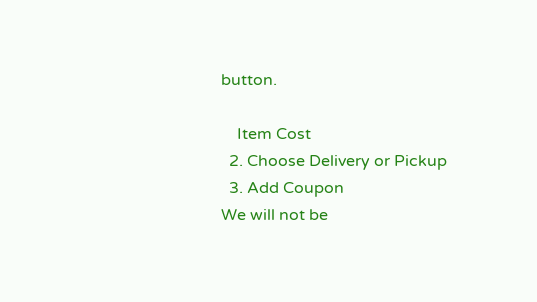button.

    Item Cost
  2. Choose Delivery or Pickup
  3. Add Coupon
We will not be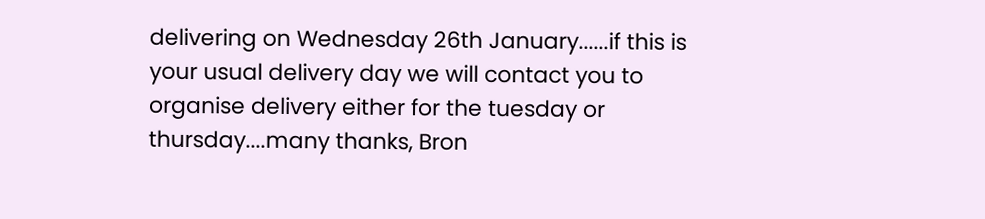delivering on Wednesday 26th January......if this is your usual delivery day we will contact you to organise delivery either for the tuesday or thursday....many thanks, Bron